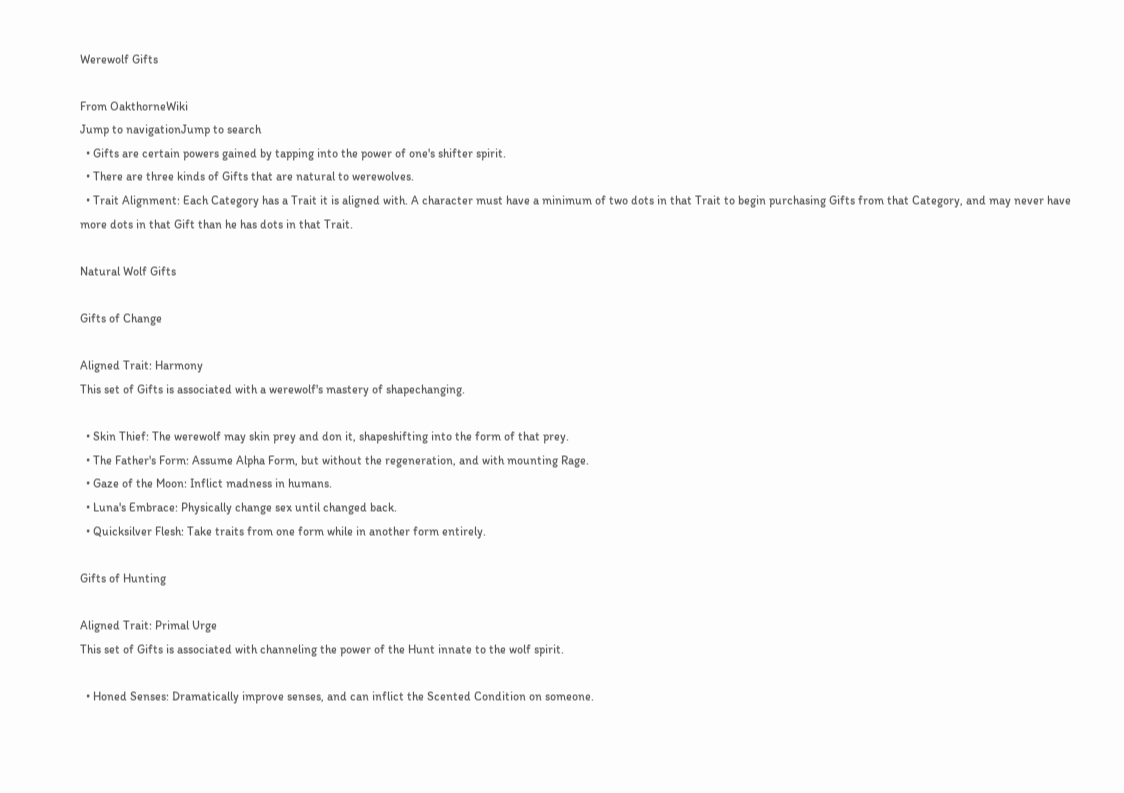Werewolf Gifts

From OakthorneWiki
Jump to navigationJump to search
  • Gifts are certain powers gained by tapping into the power of one's shifter spirit.
  • There are three kinds of Gifts that are natural to werewolves.
  • Trait Alignment: Each Category has a Trait it is aligned with. A character must have a minimum of two dots in that Trait to begin purchasing Gifts from that Category, and may never have more dots in that Gift than he has dots in that Trait.

Natural Wolf Gifts

Gifts of Change

Aligned Trait: Harmony
This set of Gifts is associated with a werewolf's mastery of shapechanging.

  • Skin Thief: The werewolf may skin prey and don it, shapeshifting into the form of that prey.
  • The Father's Form: Assume Alpha Form, but without the regeneration, and with mounting Rage.
  • Gaze of the Moon: Inflict madness in humans.
  • Luna's Embrace: Physically change sex until changed back.
  • Quicksilver Flesh: Take traits from one form while in another form entirely.

Gifts of Hunting

Aligned Trait: Primal Urge
This set of Gifts is associated with channeling the power of the Hunt innate to the wolf spirit.

  • Honed Senses: Dramatically improve senses, and can inflict the Scented Condition on someone.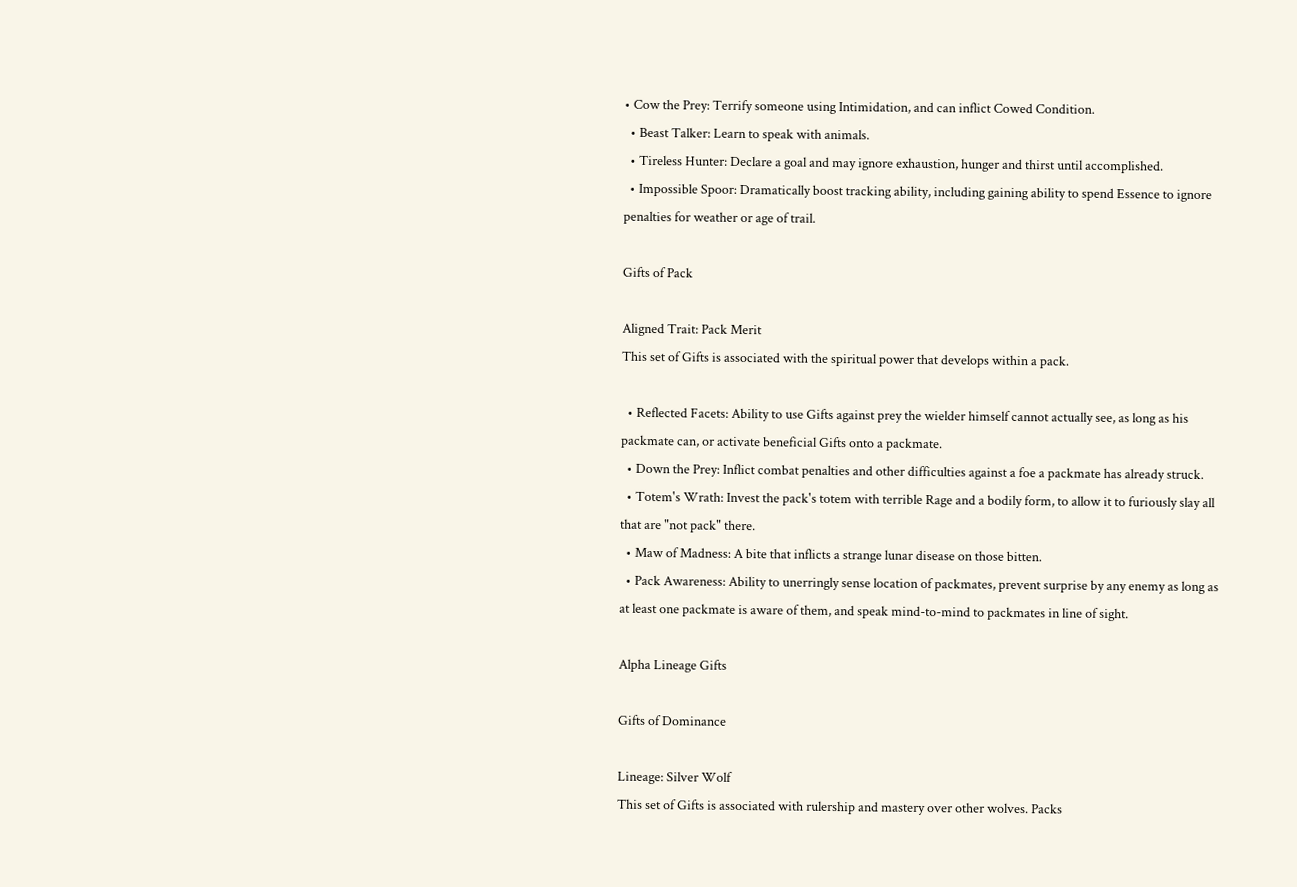• Cow the Prey: Terrify someone using Intimidation, and can inflict Cowed Condition.
  • Beast Talker: Learn to speak with animals.
  • Tireless Hunter: Declare a goal and may ignore exhaustion, hunger and thirst until accomplished.
  • Impossible Spoor: Dramatically boost tracking ability, including gaining ability to spend Essence to ignore penalties for weather or age of trail.

Gifts of Pack

Aligned Trait: Pack Merit
This set of Gifts is associated with the spiritual power that develops within a pack.

  • Reflected Facets: Ability to use Gifts against prey the wielder himself cannot actually see, as long as his packmate can, or activate beneficial Gifts onto a packmate.
  • Down the Prey: Inflict combat penalties and other difficulties against a foe a packmate has already struck.
  • Totem's Wrath: Invest the pack's totem with terrible Rage and a bodily form, to allow it to furiously slay all that are "not pack" there.
  • Maw of Madness: A bite that inflicts a strange lunar disease on those bitten.
  • Pack Awareness: Ability to unerringly sense location of packmates, prevent surprise by any enemy as long as at least one packmate is aware of them, and speak mind-to-mind to packmates in line of sight.

Alpha Lineage Gifts

Gifts of Dominance

Lineage: Silver Wolf
This set of Gifts is associated with rulership and mastery over other wolves. Packs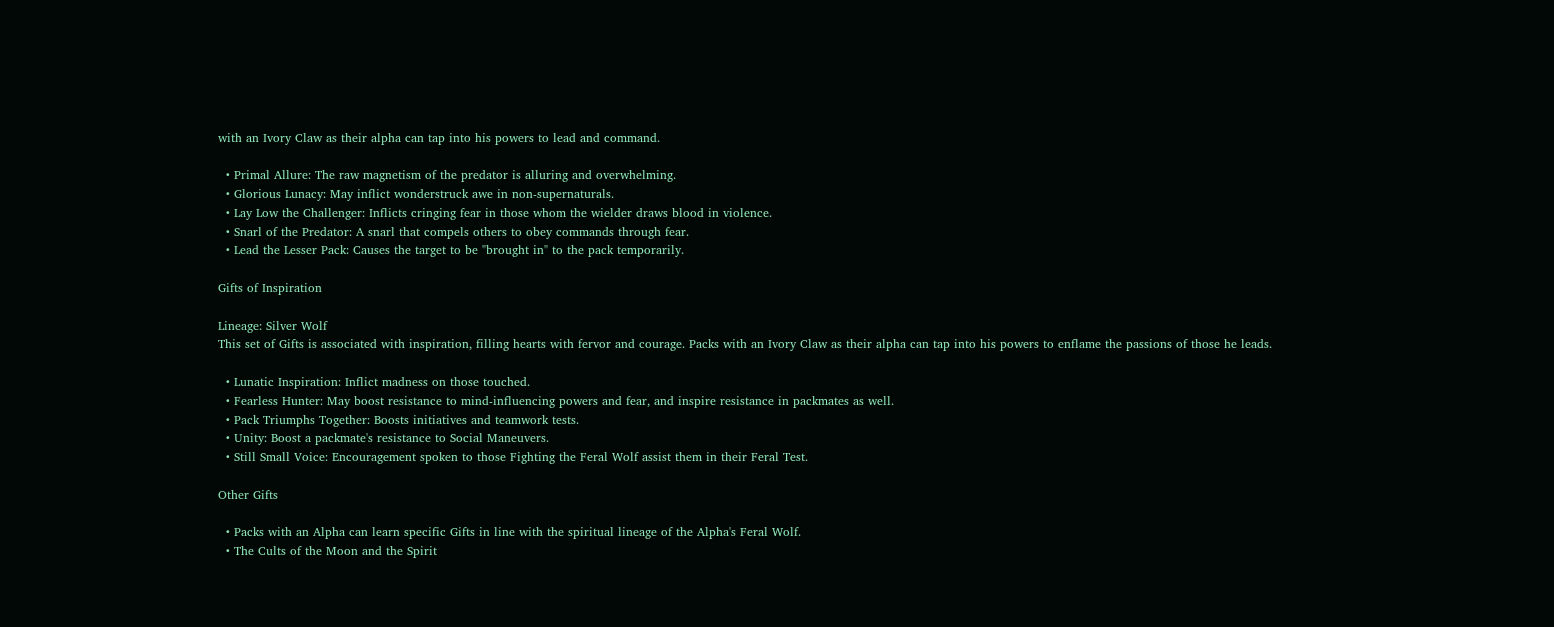with an Ivory Claw as their alpha can tap into his powers to lead and command.

  • Primal Allure: The raw magnetism of the predator is alluring and overwhelming.
  • Glorious Lunacy: May inflict wonderstruck awe in non-supernaturals.
  • Lay Low the Challenger: Inflicts cringing fear in those whom the wielder draws blood in violence.
  • Snarl of the Predator: A snarl that compels others to obey commands through fear.
  • Lead the Lesser Pack: Causes the target to be "brought in" to the pack temporarily.

Gifts of Inspiration

Lineage: Silver Wolf
This set of Gifts is associated with inspiration, filling hearts with fervor and courage. Packs with an Ivory Claw as their alpha can tap into his powers to enflame the passions of those he leads.

  • Lunatic Inspiration: Inflict madness on those touched.
  • Fearless Hunter: May boost resistance to mind-influencing powers and fear, and inspire resistance in packmates as well.
  • Pack Triumphs Together: Boosts initiatives and teamwork tests.
  • Unity: Boost a packmate's resistance to Social Maneuvers.
  • Still Small Voice: Encouragement spoken to those Fighting the Feral Wolf assist them in their Feral Test.

Other Gifts

  • Packs with an Alpha can learn specific Gifts in line with the spiritual lineage of the Alpha's Feral Wolf.
  • The Cults of the Moon and the Spirit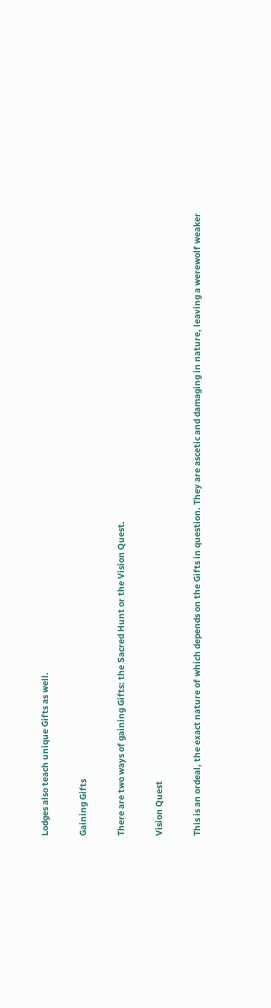Lodges also teach unique Gifts as well.

Gaining Gifts

There are two ways of gaining Gifts: the Sacred Hunt or the Vision Quest.

Vision Quest

This is an ordeal, the exact nature of which depends on the Gifts in question. They are ascetic and damaging in nature, leaving a werewolf weaker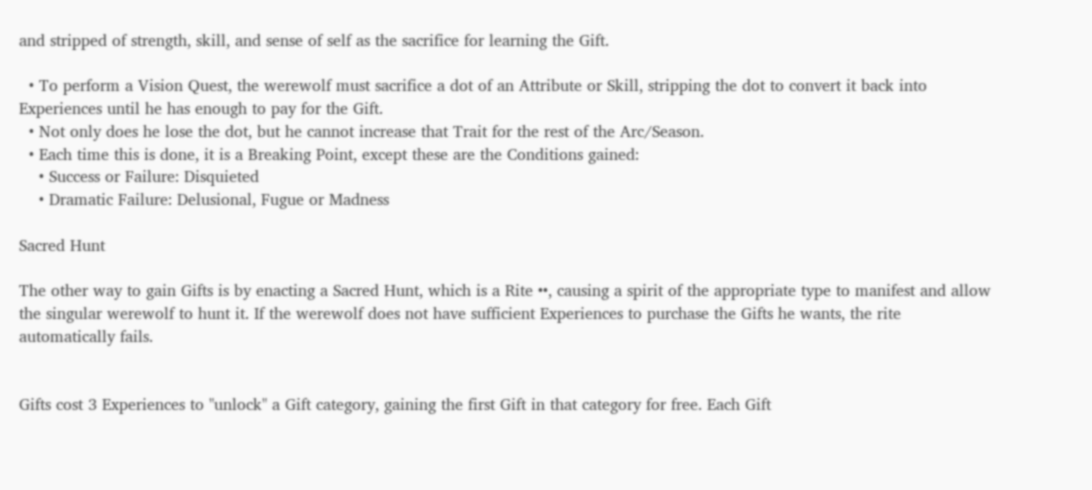and stripped of strength, skill, and sense of self as the sacrifice for learning the Gift.

  • To perform a Vision Quest, the werewolf must sacrifice a dot of an Attribute or Skill, stripping the dot to convert it back into Experiences until he has enough to pay for the Gift.
  • Not only does he lose the dot, but he cannot increase that Trait for the rest of the Arc/Season.
  • Each time this is done, it is a Breaking Point, except these are the Conditions gained:
    • Success or Failure: Disquieted
    • Dramatic Failure: Delusional, Fugue or Madness

Sacred Hunt

The other way to gain Gifts is by enacting a Sacred Hunt, which is a Rite ••, causing a spirit of the appropriate type to manifest and allow the singular werewolf to hunt it. If the werewolf does not have sufficient Experiences to purchase the Gifts he wants, the rite automatically fails.


Gifts cost 3 Experiences to "unlock" a Gift category, gaining the first Gift in that category for free. Each Gift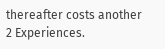thereafter costs another 2 Experiences.